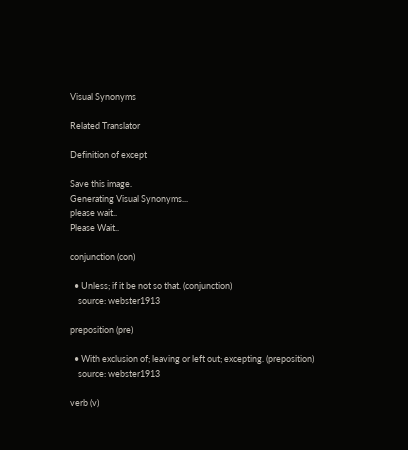Visual Synonyms

Related Translator

Definition of except

Save this image.
Generating Visual Synonyms...
please wait..
Please Wait..

conjunction (con)

  • Unless; if it be not so that. (conjunction)
    source: webster1913

preposition (pre)

  • With exclusion of; leaving or left out; excepting. (preposition)
    source: webster1913

verb (v)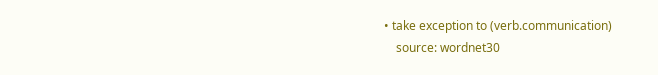• take exception to (verb.communication)
    source: wordnet30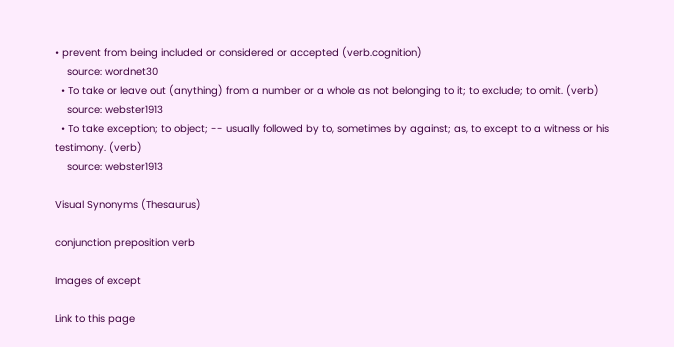• prevent from being included or considered or accepted (verb.cognition)
    source: wordnet30
  • To take or leave out (anything) from a number or a whole as not belonging to it; to exclude; to omit. (verb)
    source: webster1913
  • To take exception; to object; -- usually followed by to, sometimes by against; as, to except to a witness or his testimony. (verb)
    source: webster1913

Visual Synonyms (Thesaurus)

conjunction preposition verb

Images of except

Link to this page